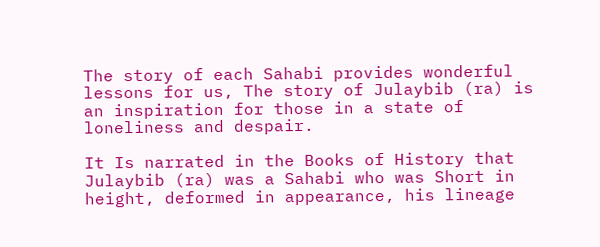The story of each Sahabi provides wonderful lessons for us, The story of Julaybib (ra) is an inspiration for those in a state of loneliness and despair.

It Is narrated in the Books of History that Julaybib (ra) was a Sahabi who was Short in height, deformed in appearance, his lineage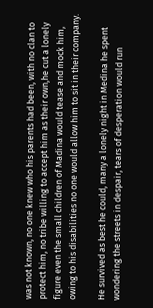was not known, no one knew who his parents had been, with no clan to protect him, no tribe willing to accept him as their own,he cut a lonely figure even the small children of Madina would tease and mock him, owing to his disabilities no one would allow him to sit in their company.

He survived as best he could, many a lonely night in Medina he spent wondering the streets in despair, tears of desperation would run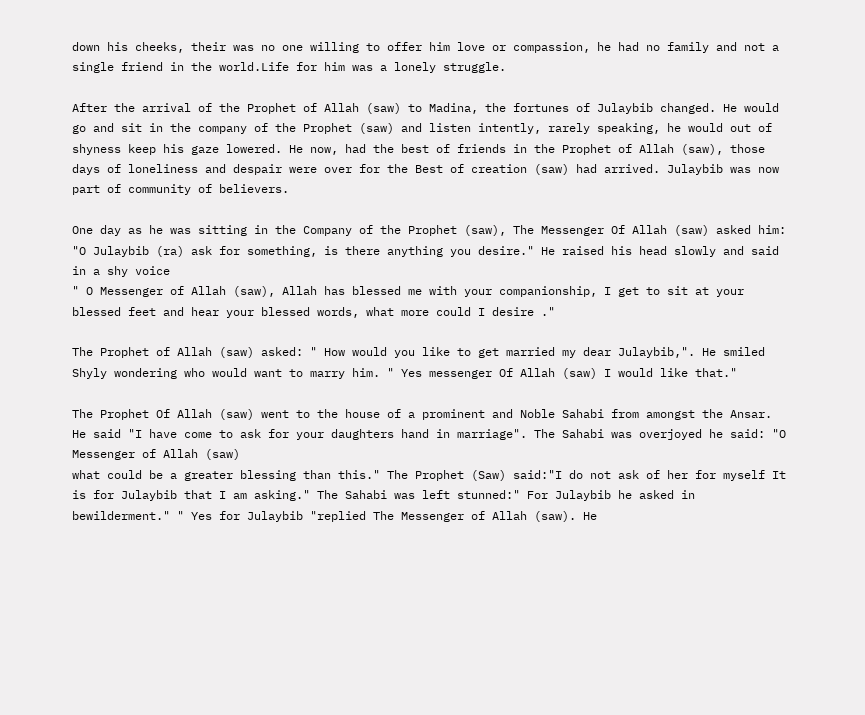down his cheeks, their was no one willing to offer him love or compassion, he had no family and not a single friend in the world.Life for him was a lonely struggle.

After the arrival of the Prophet of Allah (saw) to Madina, the fortunes of Julaybib changed. He would go and sit in the company of the Prophet (saw) and listen intently, rarely speaking, he would out of shyness keep his gaze lowered. He now, had the best of friends in the Prophet of Allah (saw), those days of loneliness and despair were over for the Best of creation (saw) had arrived. Julaybib was now part of community of believers.

One day as he was sitting in the Company of the Prophet (saw), The Messenger Of Allah (saw) asked him: "O Julaybib (ra) ask for something, is there anything you desire." He raised his head slowly and said in a shy voice
" O Messenger of Allah (saw), Allah has blessed me with your companionship, I get to sit at your blessed feet and hear your blessed words, what more could I desire ."

The Prophet of Allah (saw) asked: " How would you like to get married my dear Julaybib,". He smiled Shyly wondering who would want to marry him. " Yes messenger Of Allah (saw) I would like that."

The Prophet Of Allah (saw) went to the house of a prominent and Noble Sahabi from amongst the Ansar. He said "I have come to ask for your daughters hand in marriage". The Sahabi was overjoyed he said: "O Messenger of Allah (saw)
what could be a greater blessing than this." The Prophet (Saw) said:"I do not ask of her for myself It is for Julaybib that I am asking." The Sahabi was left stunned:" For Julaybib he asked in bewilderment." " Yes for Julaybib "replied The Messenger of Allah (saw). He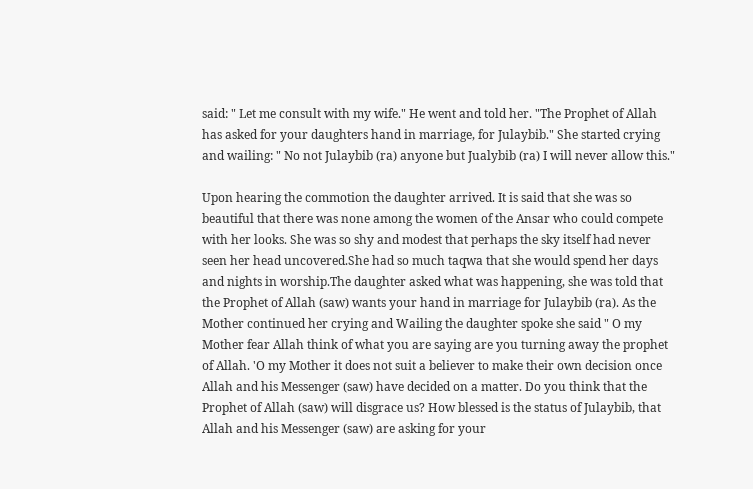said: " Let me consult with my wife." He went and told her. "The Prophet of Allah has asked for your daughters hand in marriage, for Julaybib." She started crying and wailing: " No not Julaybib (ra) anyone but Jualybib (ra) I will never allow this."

Upon hearing the commotion the daughter arrived. It is said that she was so beautiful that there was none among the women of the Ansar who could compete with her looks. She was so shy and modest that perhaps the sky itself had never seen her head uncovered.She had so much taqwa that she would spend her days and nights in worship.The daughter asked what was happening, she was told that the Prophet of Allah (saw) wants your hand in marriage for Julaybib (ra). As the Mother continued her crying and Wailing the daughter spoke she said " O my Mother fear Allah think of what you are saying are you turning away the prophet of Allah. 'O my Mother it does not suit a believer to make their own decision once Allah and his Messenger (saw) have decided on a matter. Do you think that the Prophet of Allah (saw) will disgrace us? How blessed is the status of Julaybib, that Allah and his Messenger (saw) are asking for your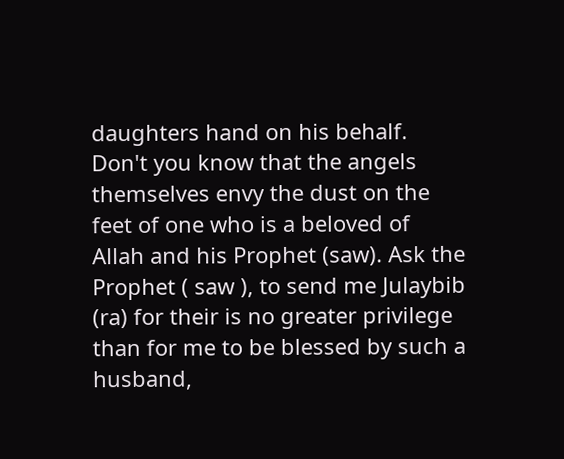daughters hand on his behalf. Don't you know that the angels themselves envy the dust on the feet of one who is a beloved of Allah and his Prophet (saw). Ask the Prophet ( saw ), to send me Julaybib (ra) for their is no greater privilege than for me to be blessed by such a husband,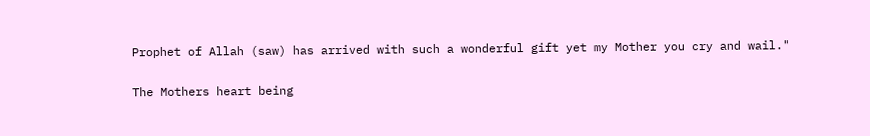Prophet of Allah (saw) has arrived with such a wonderful gift yet my Mother you cry and wail."

The Mothers heart being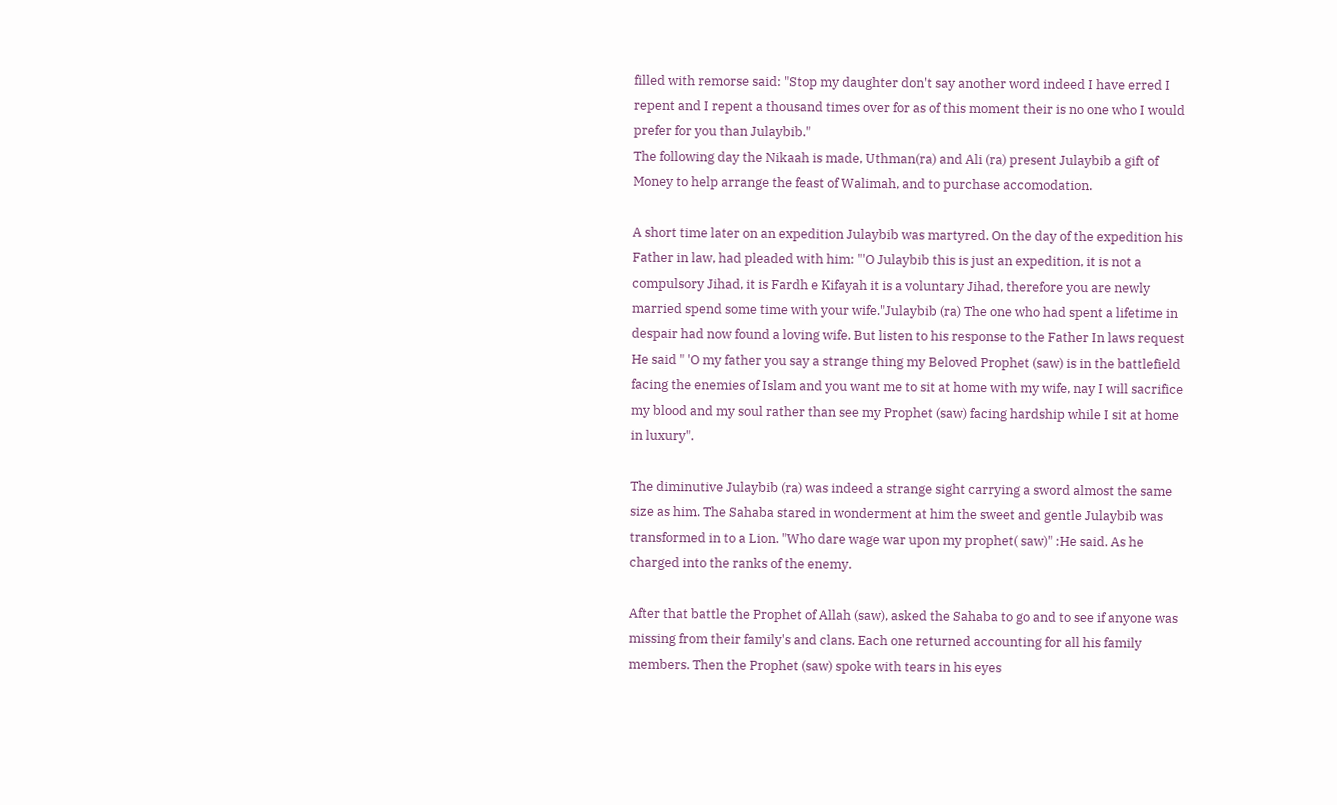filled with remorse said: "Stop my daughter don't say another word indeed I have erred I repent and I repent a thousand times over for as of this moment their is no one who I would prefer for you than Julaybib."
The following day the Nikaah is made, Uthman(ra) and Ali (ra) present Julaybib a gift of Money to help arrange the feast of Walimah, and to purchase accomodation.

A short time later on an expedition Julaybib was martyred. On the day of the expedition his Father in law, had pleaded with him: "'O Julaybib this is just an expedition, it is not a compulsory Jihad, it is Fardh e Kifayah it is a voluntary Jihad, therefore you are newly married spend some time with your wife."Julaybib (ra) The one who had spent a lifetime in despair had now found a loving wife. But listen to his response to the Father In laws request He said " 'O my father you say a strange thing my Beloved Prophet (saw) is in the battlefield facing the enemies of Islam and you want me to sit at home with my wife, nay I will sacrifice my blood and my soul rather than see my Prophet (saw) facing hardship while I sit at home in luxury".

The diminutive Julaybib (ra) was indeed a strange sight carrying a sword almost the same size as him. The Sahaba stared in wonderment at him the sweet and gentle Julaybib was transformed in to a Lion. "Who dare wage war upon my prophet( saw)" :He said. As he charged into the ranks of the enemy.

After that battle the Prophet of Allah (saw), asked the Sahaba to go and to see if anyone was missing from their family's and clans. Each one returned accounting for all his family members. Then the Prophet (saw) spoke with tears in his eyes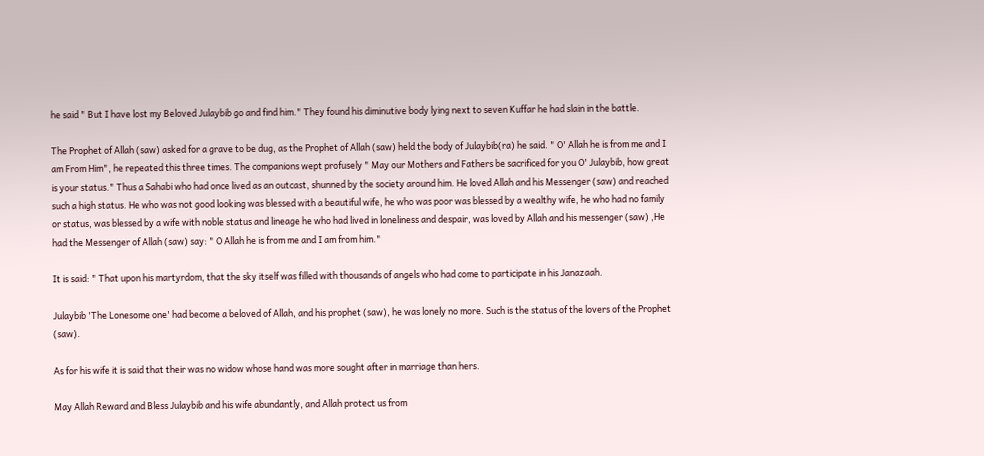he said " But I have lost my Beloved Julaybib go and find him." They found his diminutive body lying next to seven Kuffar he had slain in the battle.

The Prophet of Allah (saw) asked for a grave to be dug, as the Prophet of Allah (saw) held the body of Julaybib(ra) he said. " O' Allah he is from me and I am From Him", he repeated this three times. The companions wept profusely " May our Mothers and Fathers be sacrificed for you O' Julaybib, how great is your status." Thus a Sahabi who had once lived as an outcast, shunned by the society around him. He loved Allah and his Messenger (saw) and reached such a high status. He who was not good looking was blessed with a beautiful wife, he who was poor was blessed by a wealthy wife, he who had no family or status, was blessed by a wife with noble status and lineage he who had lived in loneliness and despair, was loved by Allah and his messenger (saw) ,He had the Messenger of Allah (saw) say: " O Allah he is from me and I am from him."

It is said: " That upon his martyrdom, that the sky itself was filled with thousands of angels who had come to participate in his Janazaah.

Julaybib 'The Lonesome one' had become a beloved of Allah, and his prophet (saw), he was lonely no more. Such is the status of the lovers of the Prophet (saw).

As for his wife it is said that their was no widow whose hand was more sought after in marriage than hers.

May Allah Reward and Bless Julaybib and his wife abundantly, and Allah protect us from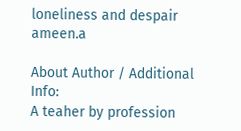loneliness and despair ameen.a

About Author / Additional Info:
A teaher by profession